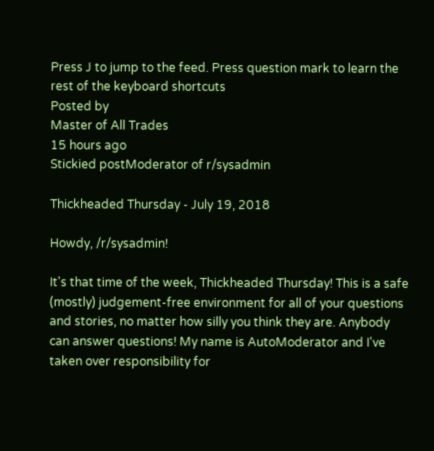Press J to jump to the feed. Press question mark to learn the rest of the keyboard shortcuts
Posted by
Master of All Trades
15 hours ago
Stickied postModerator of r/sysadmin

Thickheaded Thursday - July 19, 2018

Howdy, /r/sysadmin!

It's that time of the week, Thickheaded Thursday! This is a safe (mostly) judgement-free environment for all of your questions and stories, no matter how silly you think they are. Anybody can answer questions! My name is AutoModerator and I've taken over responsibility for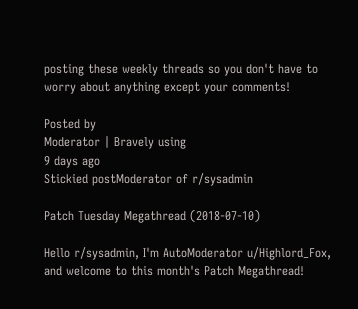posting these weekly threads so you don't have to worry about anything except your comments!

Posted by
Moderator | Bravely using
9 days ago
Stickied postModerator of r/sysadmin

Patch Tuesday Megathread (2018-07-10)

Hello r/sysadmin, I'm AutoModerator u/Highlord_Fox, and welcome to this month's Patch Megathread!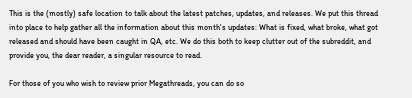This is the (mostly) safe location to talk about the latest patches, updates, and releases. We put this thread into place to help gather all the information about this month's updates: What is fixed, what broke, what got released and should have been caught in QA, etc. We do this both to keep clutter out of the subreddit, and provide you, the dear reader, a singular resource to read.

For those of you who wish to review prior Megathreads, you can do so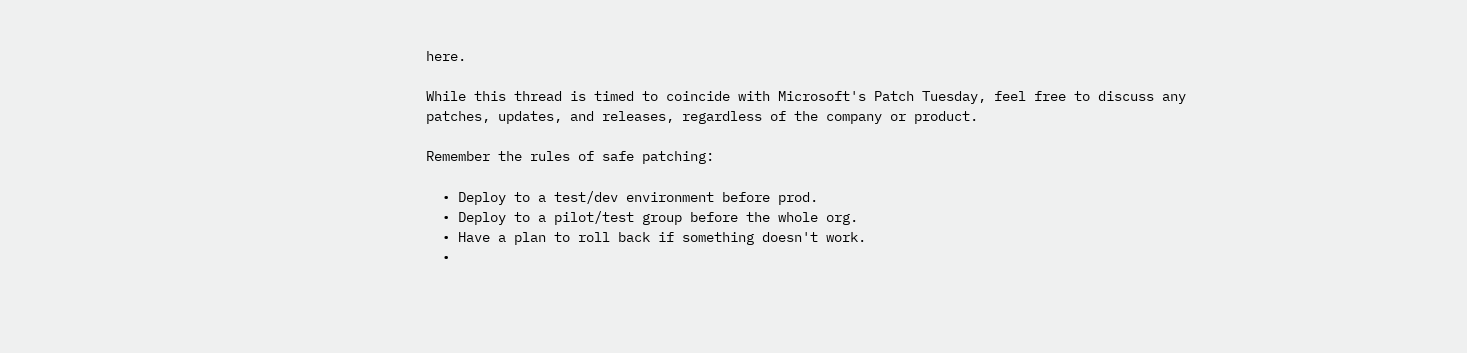here.

While this thread is timed to coincide with Microsoft's Patch Tuesday, feel free to discuss any patches, updates, and releases, regardless of the company or product.

Remember the rules of safe patching:

  • Deploy to a test/dev environment before prod.
  • Deploy to a pilot/test group before the whole org.
  • Have a plan to roll back if something doesn't work.
  •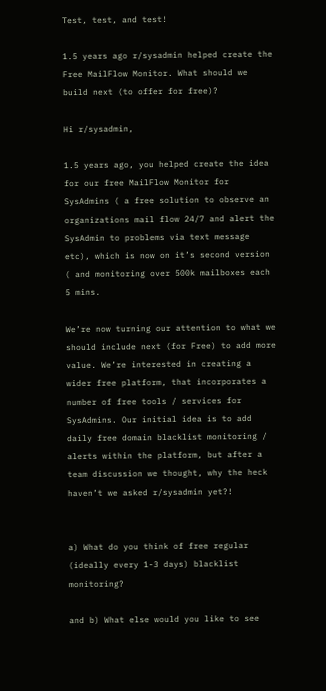Test, test, and test!

1.5 years ago r/sysadmin helped create the Free MailFlow Monitor. What should we build next (to offer for free)?

Hi r/sysadmin,

1.5 years ago, you helped create the idea for our free MailFlow Monitor for SysAdmins ( a free solution to observe an organizations mail flow 24/7 and alert the SysAdmin to problems via text message etc), which is now on it’s second version ( and monitoring over 500k mailboxes each 5 mins.

We’re now turning our attention to what we should include next (for Free) to add more value. We’re interested in creating a wider free platform, that incorporates a number of free tools / services for SysAdmins. Our initial idea is to add daily free domain blacklist monitoring / alerts within the platform, but after a team discussion we thought, why the heck haven’t we asked r/sysadmin yet?!


a) What do you think of free regular (ideally every 1-3 days) blacklist monitoring?

and b) What else would you like to see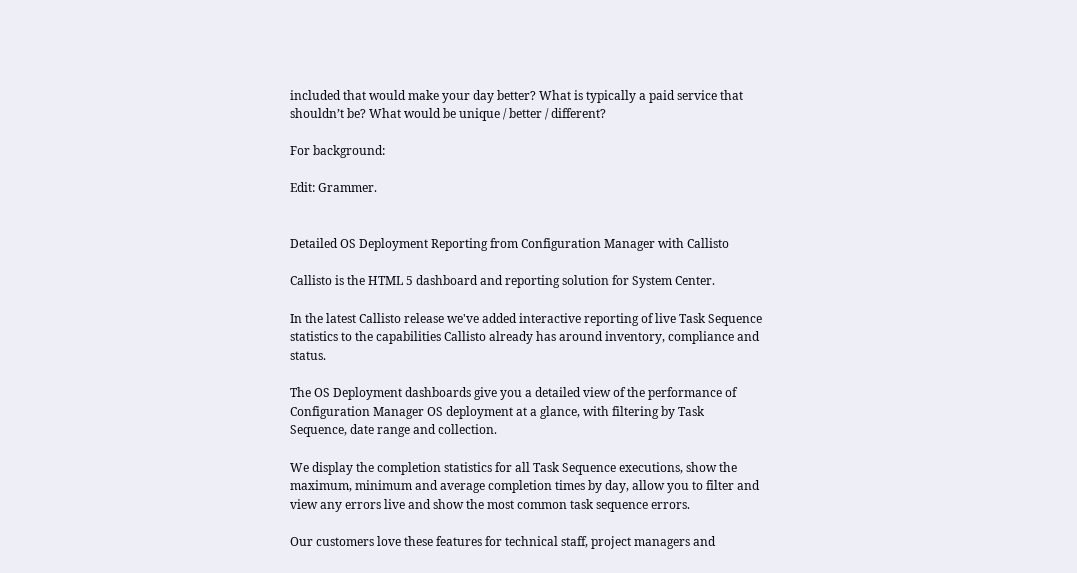included that would make your day better? What is typically a paid service that shouldn’t be? What would be unique / better / different?

For background:

Edit: Grammer.


Detailed OS Deployment Reporting from Configuration Manager with Callisto

Callisto is the HTML 5 dashboard and reporting solution for System Center.

In the latest Callisto release we've added interactive reporting of live Task Sequence statistics to the capabilities Callisto already has around inventory, compliance and status.

The OS Deployment dashboards give you a detailed view of the performance of Configuration Manager OS deployment at a glance, with filtering by Task Sequence, date range and collection.

We display the completion statistics for all Task Sequence executions, show the maximum, minimum and average completion times by day, allow you to filter and view any errors live and show the most common task sequence errors.

Our customers love these features for technical staff, project managers and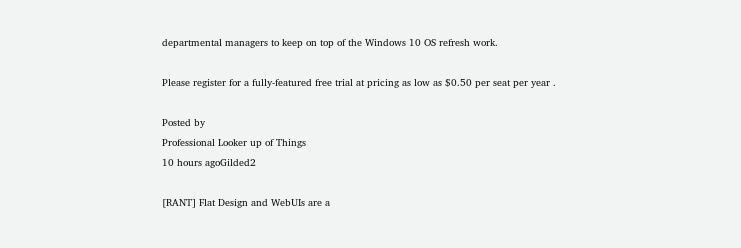departmental managers to keep on top of the Windows 10 OS refresh work.

Please register for a fully-featured free trial at pricing as low as $0.50 per seat per year .

Posted by
Professional Looker up of Things
10 hours agoGilded2

[RANT] Flat Design and WebUIs are a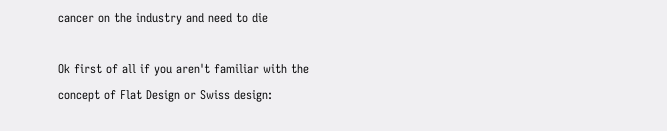cancer on the industry and need to die

Ok first of all if you aren't familiar with the concept of Flat Design or Swiss design: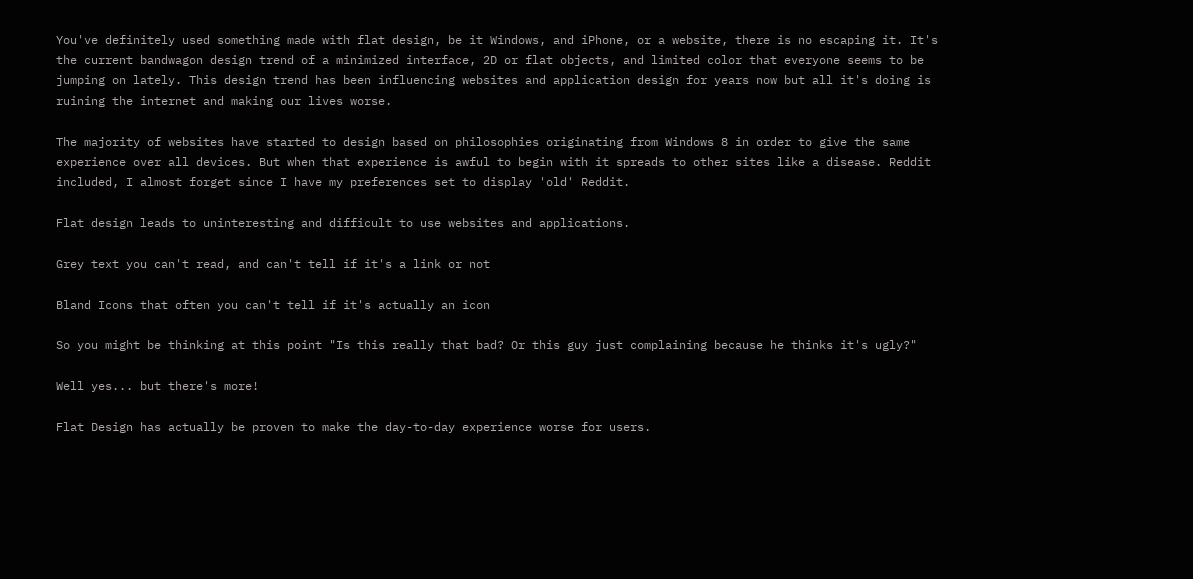You've definitely used something made with flat design, be it Windows, and iPhone, or a website, there is no escaping it. It's the current bandwagon design trend of a minimized interface, 2D or flat objects, and limited color that everyone seems to be jumping on lately. This design trend has been influencing websites and application design for years now but all it's doing is ruining the internet and making our lives worse.

The majority of websites have started to design based on philosophies originating from Windows 8 in order to give the same experience over all devices. But when that experience is awful to begin with it spreads to other sites like a disease. Reddit included, I almost forget since I have my preferences set to display 'old' Reddit.

Flat design leads to uninteresting and difficult to use websites and applications.

Grey text you can't read, and can't tell if it's a link or not

Bland Icons that often you can't tell if it's actually an icon

So you might be thinking at this point "Is this really that bad? Or this guy just complaining because he thinks it's ugly?"

Well yes... but there's more!

Flat Design has actually be proven to make the day-to-day experience worse for users.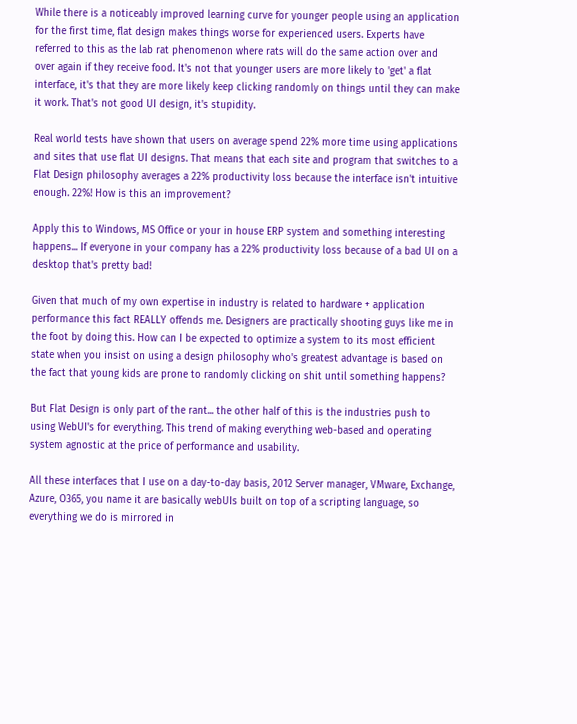While there is a noticeably improved learning curve for younger people using an application for the first time, flat design makes things worse for experienced users. Experts have referred to this as the lab rat phenomenon where rats will do the same action over and over again if they receive food. It's not that younger users are more likely to 'get' a flat interface, it's that they are more likely keep clicking randomly on things until they can make it work. That's not good UI design, it's stupidity.

Real world tests have shown that users on average spend 22% more time using applications and sites that use flat UI designs. That means that each site and program that switches to a Flat Design philosophy averages a 22% productivity loss because the interface isn't intuitive enough. 22%! How is this an improvement?

Apply this to Windows, MS Office or your in house ERP system and something interesting happens... If everyone in your company has a 22% productivity loss because of a bad UI on a desktop that's pretty bad!

Given that much of my own expertise in industry is related to hardware + application performance this fact REALLY offends me. Designers are practically shooting guys like me in the foot by doing this. How can I be expected to optimize a system to its most efficient state when you insist on using a design philosophy who's greatest advantage is based on the fact that young kids are prone to randomly clicking on shit until something happens?

But Flat Design is only part of the rant... the other half of this is the industries push to using WebUI's for everything. This trend of making everything web-based and operating system agnostic at the price of performance and usability.

All these interfaces that I use on a day-to-day basis, 2012 Server manager, VMware, Exchange, Azure, O365, you name it are basically webUIs built on top of a scripting language, so everything we do is mirrored in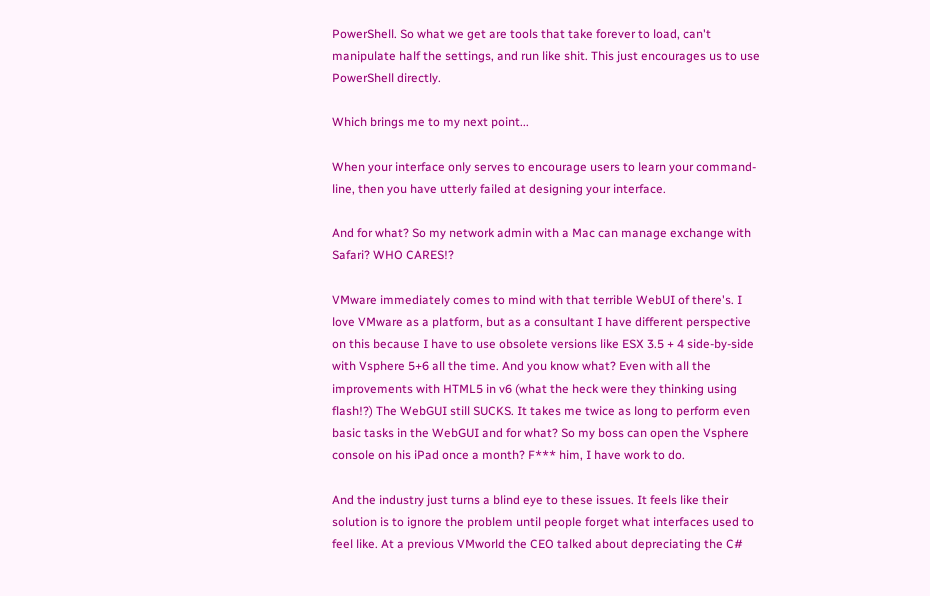PowerShell. So what we get are tools that take forever to load, can't manipulate half the settings, and run like shit. This just encourages us to use PowerShell directly.

Which brings me to my next point...

When your interface only serves to encourage users to learn your command-line, then you have utterly failed at designing your interface.

And for what? So my network admin with a Mac can manage exchange with Safari? WHO CARES!?

VMware immediately comes to mind with that terrible WebUI of there's. I love VMware as a platform, but as a consultant I have different perspective on this because I have to use obsolete versions like ESX 3.5 + 4 side-by-side with Vsphere 5+6 all the time. And you know what? Even with all the improvements with HTML5 in v6 (what the heck were they thinking using flash!?) The WebGUI still SUCKS. It takes me twice as long to perform even basic tasks in the WebGUI and for what? So my boss can open the Vsphere console on his iPad once a month? F*** him, I have work to do.

And the industry just turns a blind eye to these issues. It feels like their solution is to ignore the problem until people forget what interfaces used to feel like. At a previous VMworld the CEO talked about depreciating the C#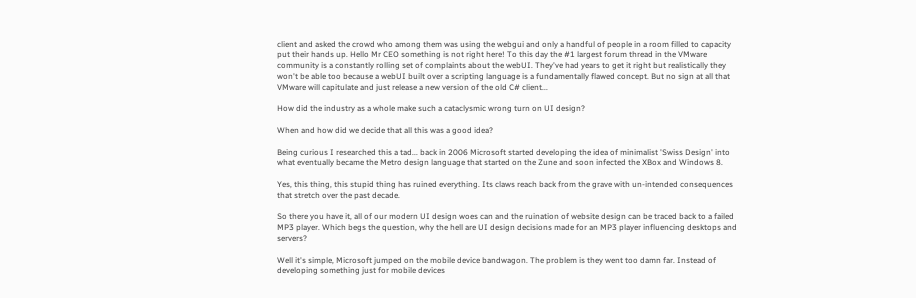client and asked the crowd who among them was using the webgui and only a handful of people in a room filled to capacity put their hands up. Hello Mr CEO something is not right here! To this day the #1 largest forum thread in the VMware community is a constantly rolling set of complaints about the webUI. They've had years to get it right but realistically they won't be able too because a webUI built over a scripting language is a fundamentally flawed concept. But no sign at all that VMware will capitulate and just release a new version of the old C# client...

How did the industry as a whole make such a cataclysmic wrong turn on UI design?

When and how did we decide that all this was a good idea?

Being curious I researched this a tad... back in 2006 Microsoft started developing the idea of minimalist 'Swiss Design' into what eventually became the Metro design language that started on the Zune and soon infected the XBox and Windows 8.

Yes, this thing, this stupid thing has ruined everything. Its claws reach back from the grave with un-intended consequences that stretch over the past decade.

So there you have it, all of our modern UI design woes can and the ruination of website design can be traced back to a failed MP3 player. Which begs the question, why the hell are UI design decisions made for an MP3 player influencing desktops and servers?

Well it's simple, Microsoft jumped on the mobile device bandwagon. The problem is they went too damn far. Instead of developing something just for mobile devices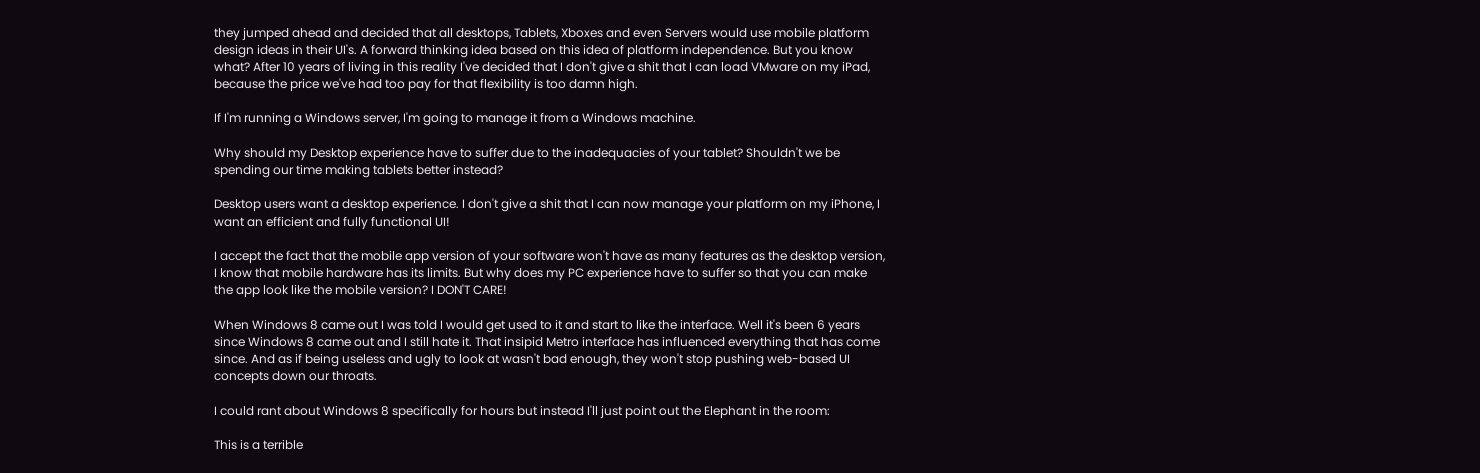they jumped ahead and decided that all desktops, Tablets, Xboxes and even Servers would use mobile platform design ideas in their UI's. A forward thinking idea based on this idea of platform independence. But you know what? After 10 years of living in this reality I've decided that I don't give a shit that I can load VMware on my iPad, because the price we've had too pay for that flexibility is too damn high.

If I'm running a Windows server, I'm going to manage it from a Windows machine.

Why should my Desktop experience have to suffer due to the inadequacies of your tablet? Shouldn't we be spending our time making tablets better instead?

Desktop users want a desktop experience. I don't give a shit that I can now manage your platform on my iPhone, I want an efficient and fully functional UI!

I accept the fact that the mobile app version of your software won't have as many features as the desktop version, I know that mobile hardware has its limits. But why does my PC experience have to suffer so that you can make the app look like the mobile version? I DON'T CARE!

When Windows 8 came out I was told I would get used to it and start to like the interface. Well it's been 6 years since Windows 8 came out and I still hate it. That insipid Metro interface has influenced everything that has come since. And as if being useless and ugly to look at wasn't bad enough, they won't stop pushing web-based UI concepts down our throats.

I could rant about Windows 8 specifically for hours but instead I'll just point out the Elephant in the room:

This is a terrible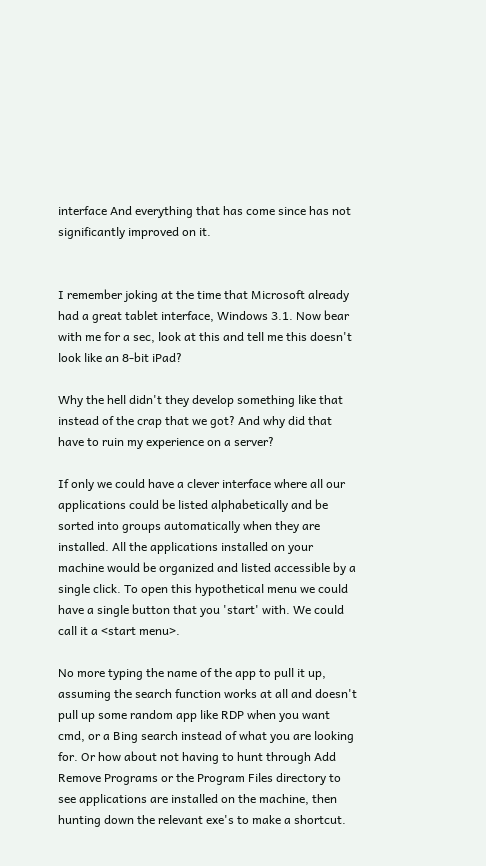interface And everything that has come since has not significantly improved on it.


I remember joking at the time that Microsoft already had a great tablet interface, Windows 3.1. Now bear with me for a sec, look at this and tell me this doesn't look like an 8-bit iPad?

Why the hell didn't they develop something like that instead of the crap that we got? And why did that have to ruin my experience on a server?

If only we could have a clever interface where all our applications could be listed alphabetically and be sorted into groups automatically when they are installed. All the applications installed on your machine would be organized and listed accessible by a single click. To open this hypothetical menu we could have a single button that you 'start' with. We could call it a <start menu>.

No more typing the name of the app to pull it up, assuming the search function works at all and doesn't pull up some random app like RDP when you want cmd, or a Bing search instead of what you are looking for. Or how about not having to hunt through Add Remove Programs or the Program Files directory to see applications are installed on the machine, then hunting down the relevant exe's to make a shortcut.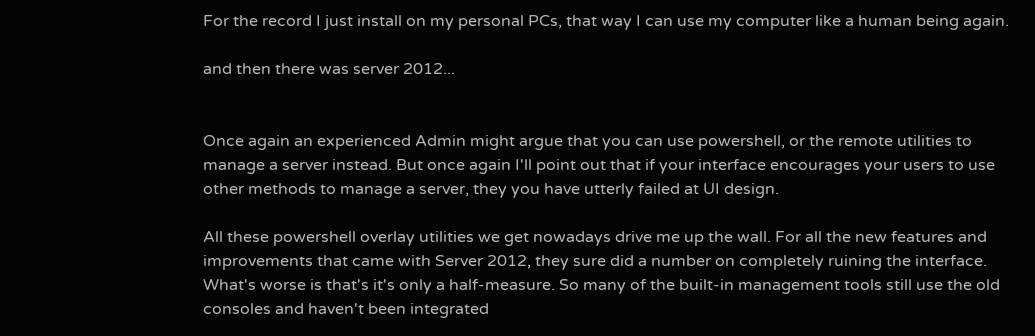For the record I just install on my personal PCs, that way I can use my computer like a human being again.

and then there was server 2012...


Once again an experienced Admin might argue that you can use powershell, or the remote utilities to manage a server instead. But once again I'll point out that if your interface encourages your users to use other methods to manage a server, they you have utterly failed at UI design.

All these powershell overlay utilities we get nowadays drive me up the wall. For all the new features and improvements that came with Server 2012, they sure did a number on completely ruining the interface. What's worse is that's it's only a half-measure. So many of the built-in management tools still use the old consoles and haven't been integrated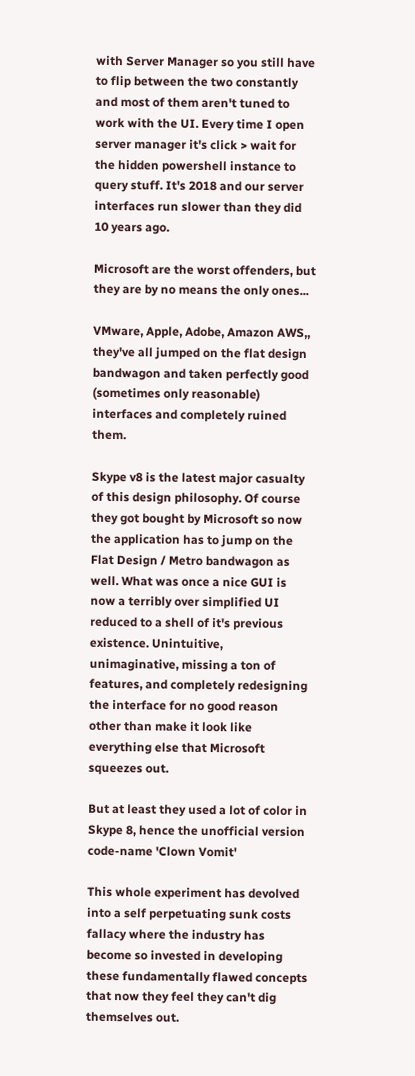with Server Manager so you still have to flip between the two constantly and most of them aren't tuned to work with the UI. Every time I open server manager it's click > wait for the hidden powershell instance to query stuff. It's 2018 and our server interfaces run slower than they did 10 years ago.

Microsoft are the worst offenders, but they are by no means the only ones...

VMware, Apple, Adobe, Amazon AWS,, they've all jumped on the flat design bandwagon and taken perfectly good (sometimes only reasonable) interfaces and completely ruined them.

Skype v8 is the latest major casualty of this design philosophy. Of course they got bought by Microsoft so now the application has to jump on the Flat Design / Metro bandwagon as well. What was once a nice GUI is now a terribly over simplified UI reduced to a shell of it's previous existence. Unintuitive, unimaginative, missing a ton of features, and completely redesigning the interface for no good reason other than make it look like everything else that Microsoft squeezes out.

But at least they used a lot of color in Skype 8, hence the unofficial version code-name 'Clown Vomit'

This whole experiment has devolved into a self perpetuating sunk costs fallacy where the industry has become so invested in developing these fundamentally flawed concepts that now they feel they can't dig themselves out.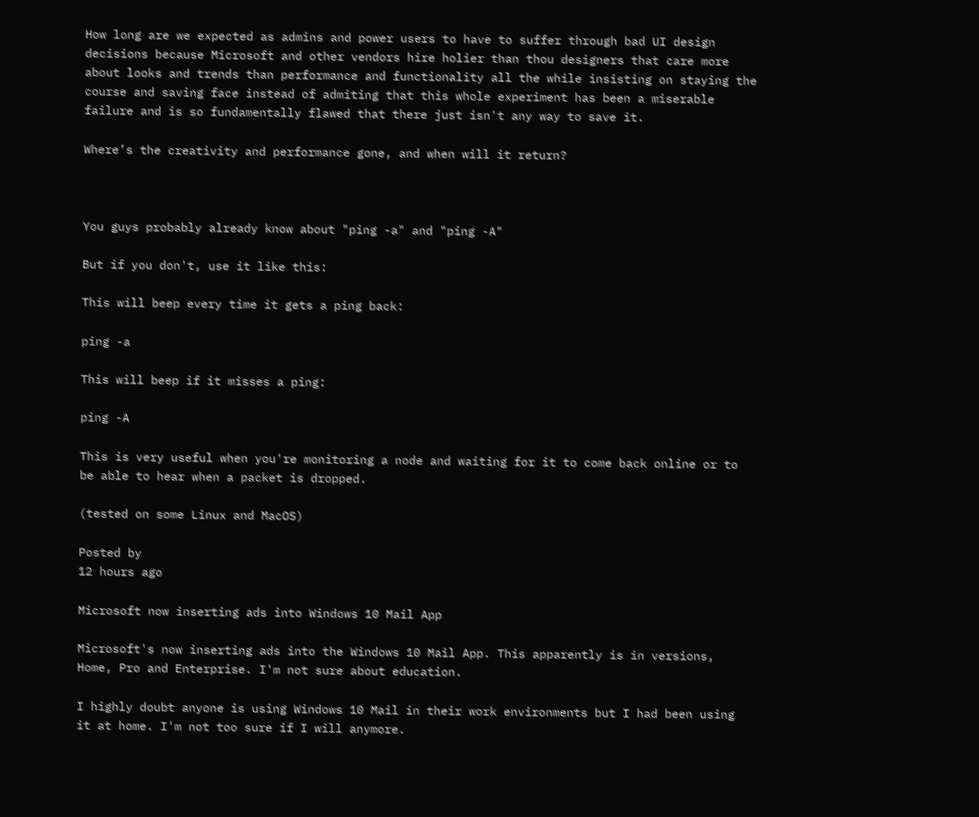How long are we expected as admins and power users to have to suffer through bad UI design decisions because Microsoft and other vendors hire holier than thou designers that care more about looks and trends than performance and functionality all the while insisting on staying the course and saving face instead of admiting that this whole experiment has been a miserable failure and is so fundamentally flawed that there just isn't any way to save it.

Where’s the creativity and performance gone, and when will it return?



You guys probably already know about "ping -a" and "ping -A"

But if you don't, use it like this:

This will beep every time it gets a ping back:

ping -a

This will beep if it misses a ping:

ping -A

This is very useful when you're monitoring a node and waiting for it to come back online or to be able to hear when a packet is dropped.

(tested on some Linux and MacOS)

Posted by
12 hours ago

Microsoft now inserting ads into Windows 10 Mail App

Microsoft's now inserting ads into the Windows 10 Mail App. This apparently is in versions, Home, Pro and Enterprise. I'm not sure about education.

I highly doubt anyone is using Windows 10 Mail in their work environments but I had been using it at home. I'm not too sure if I will anymore.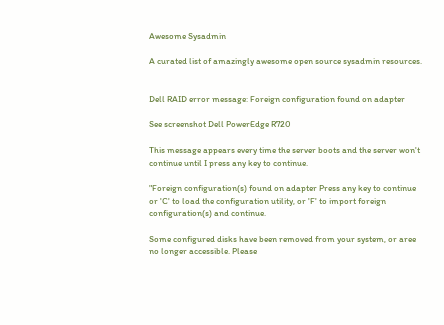Awesome Sysadmin

A curated list of amazingly awesome open source sysadmin resources.


Dell RAID error message: Foreign configuration found on adapter

See screenshot Dell PowerEdge R720

This message appears every time the server boots and the server won't continue until I press any key to continue.

"Foreign configuration(s) found on adapter Press any key to continue or 'C' to load the configuration utility, or 'F' to import foreign configuration(s) and continue.

Some configured disks have been removed from your system, or aree no longer accessible. Please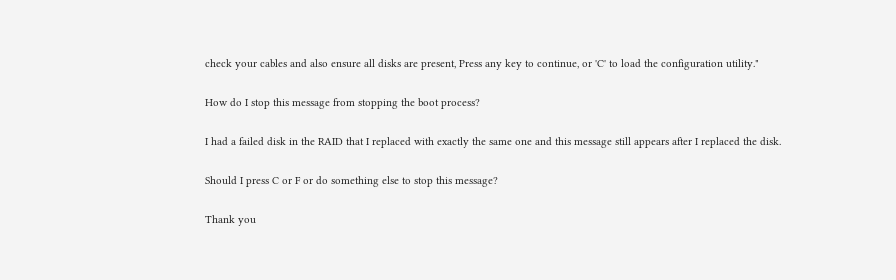check your cables and also ensure all disks are present, Press any key to continue, or 'C' to load the configuration utility."

How do I stop this message from stopping the boot process?

I had a failed disk in the RAID that I replaced with exactly the same one and this message still appears after I replaced the disk.

Should I press C or F or do something else to stop this message?

Thank you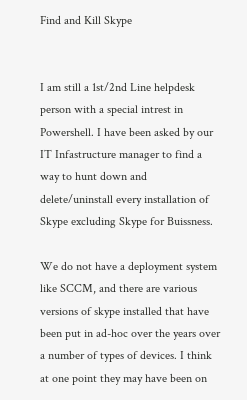Find and Kill Skype


I am still a 1st/2nd Line helpdesk person with a special intrest in Powershell. I have been asked by our IT Infastructure manager to find a way to hunt down and delete/uninstall every installation of Skype excluding Skype for Buissness.

We do not have a deployment system like SCCM, and there are various versions of skype installed that have been put in ad-hoc over the years over a number of types of devices. I think at one point they may have been on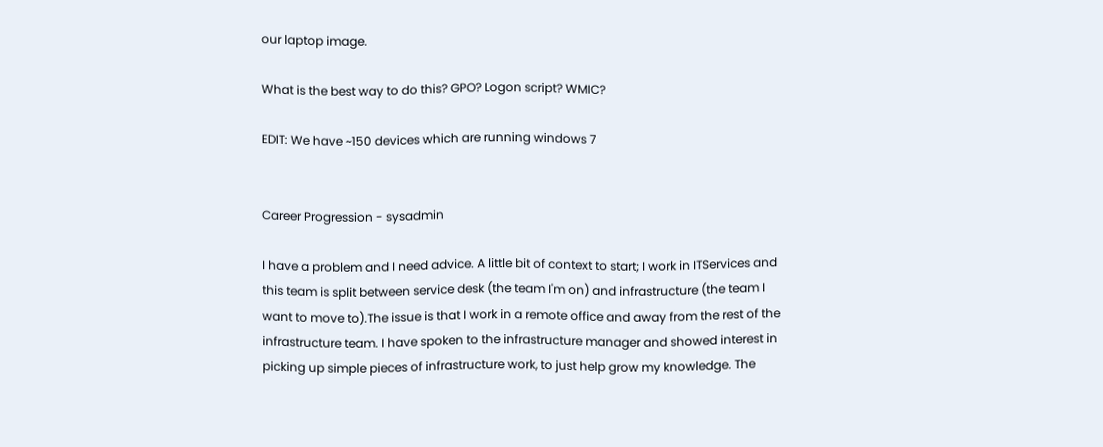our laptop image.

What is the best way to do this? GPO? Logon script? WMIC?

EDIT: We have ~150 devices which are running windows 7


Career Progression - sysadmin

I have a problem and I need advice. A little bit of context to start; I work in ITServices and this team is split between service desk (the team I'm on) and infrastructure (the team I want to move to).The issue is that I work in a remote office and away from the rest of the infrastructure team. I have spoken to the infrastructure manager and showed interest in picking up simple pieces of infrastructure work, to just help grow my knowledge. The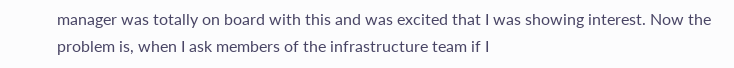manager was totally on board with this and was excited that I was showing interest. Now the problem is, when I ask members of the infrastructure team if I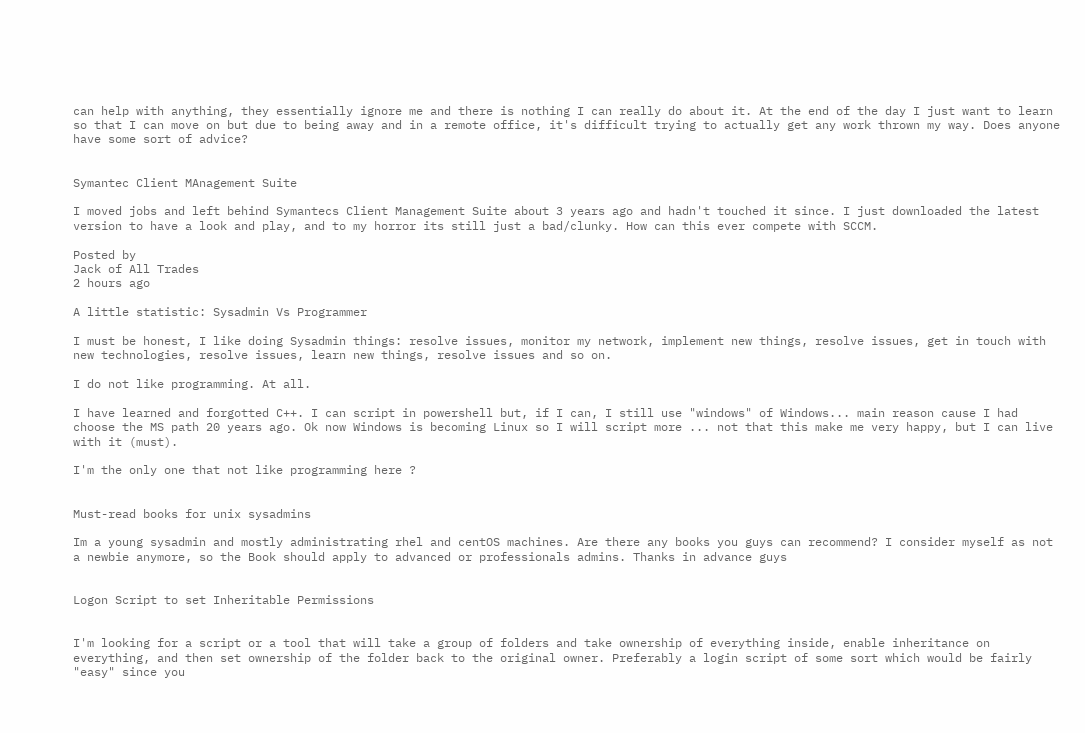can help with anything, they essentially ignore me and there is nothing I can really do about it. At the end of the day I just want to learn so that I can move on but due to being away and in a remote office, it's difficult trying to actually get any work thrown my way. Does anyone have some sort of advice?


Symantec Client MAnagement Suite

I moved jobs and left behind Symantecs Client Management Suite about 3 years ago and hadn't touched it since. I just downloaded the latest version to have a look and play, and to my horror its still just a bad/clunky. How can this ever compete with SCCM.

Posted by
Jack of All Trades
2 hours ago

A little statistic: Sysadmin Vs Programmer

I must be honest, I like doing Sysadmin things: resolve issues, monitor my network, implement new things, resolve issues, get in touch with new technologies, resolve issues, learn new things, resolve issues and so on.

I do not like programming. At all.

I have learned and forgotted C++. I can script in powershell but, if I can, I still use "windows" of Windows... main reason cause I had choose the MS path 20 years ago. Ok now Windows is becoming Linux so I will script more ... not that this make me very happy, but I can live with it (must).

I'm the only one that not like programming here ?


Must-read books for unix sysadmins

Im a young sysadmin and mostly administrating rhel and centOS machines. Are there any books you guys can recommend? I consider myself as not a newbie anymore, so the Book should apply to advanced or professionals admins. Thanks in advance guys


Logon Script to set Inheritable Permissions


I'm looking for a script or a tool that will take a group of folders and take ownership of everything inside, enable inheritance on everything, and then set ownership of the folder back to the original owner. Preferably a login script of some sort which would be fairly "easy" since you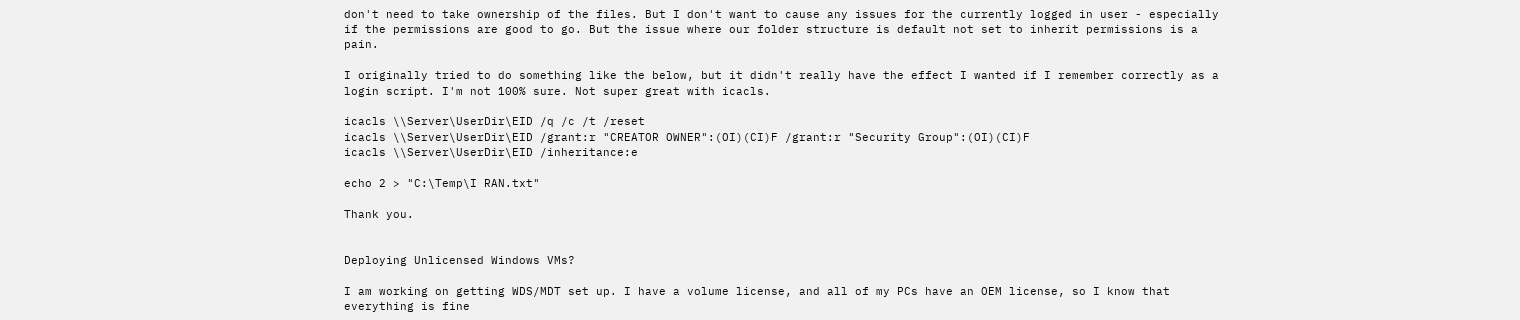don't need to take ownership of the files. But I don't want to cause any issues for the currently logged in user - especially if the permissions are good to go. But the issue where our folder structure is default not set to inherit permissions is a pain.

I originally tried to do something like the below, but it didn't really have the effect I wanted if I remember correctly as a login script. I'm not 100% sure. Not super great with icacls.

icacls \\Server\UserDir\EID /q /c /t /reset
icacls \\Server\UserDir\EID /grant:r "CREATOR OWNER":(OI)(CI)F /grant:r "Security Group":(OI)(CI)F
icacls \\Server\UserDir\EID /inheritance:e

echo 2 > "C:\Temp\I RAN.txt"

Thank you.


Deploying Unlicensed Windows VMs?

I am working on getting WDS/MDT set up. I have a volume license, and all of my PCs have an OEM license, so I know that everything is fine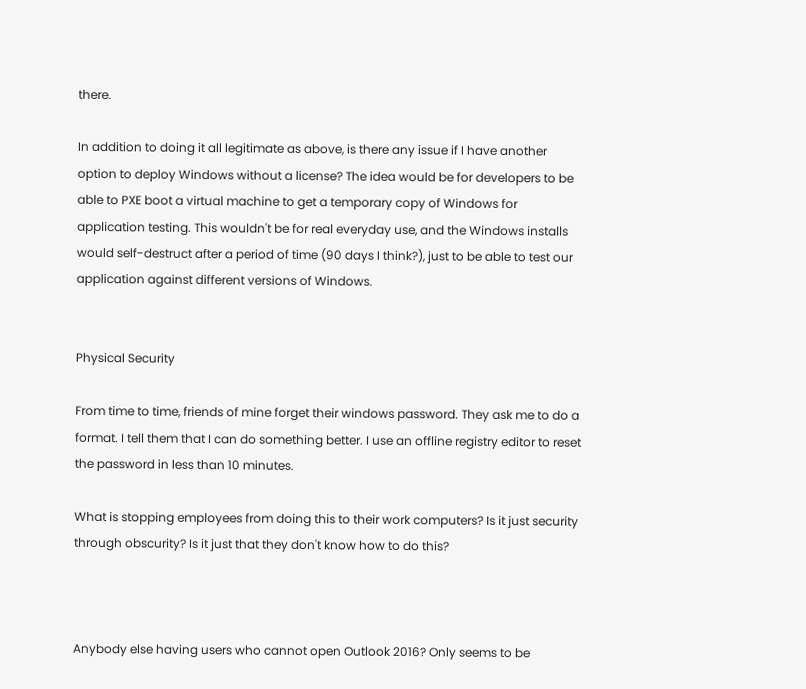there.

In addition to doing it all legitimate as above, is there any issue if I have another option to deploy Windows without a license? The idea would be for developers to be able to PXE boot a virtual machine to get a temporary copy of Windows for application testing. This wouldn't be for real everyday use, and the Windows installs would self-destruct after a period of time (90 days I think?), just to be able to test our application against different versions of Windows.


Physical Security

From time to time, friends of mine forget their windows password. They ask me to do a format. I tell them that I can do something better. I use an offline registry editor to reset the password in less than 10 minutes.

What is stopping employees from doing this to their work computers? Is it just security through obscurity? Is it just that they don't know how to do this?



Anybody else having users who cannot open Outlook 2016? Only seems to be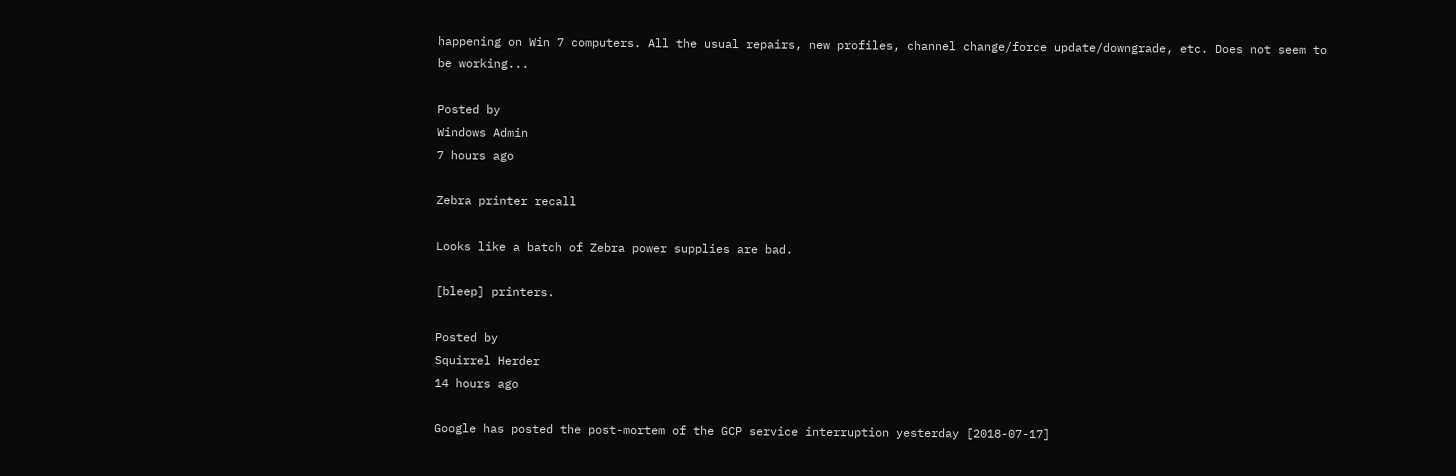happening on Win 7 computers. All the usual repairs, new profiles, channel change/force update/downgrade, etc. Does not seem to be working...

Posted by
Windows Admin
7 hours ago

Zebra printer recall

Looks like a batch of Zebra power supplies are bad.

[bleep] printers.

Posted by
Squirrel Herder
14 hours ago

Google has posted the post-mortem of the GCP service interruption yesterday [2018-07-17]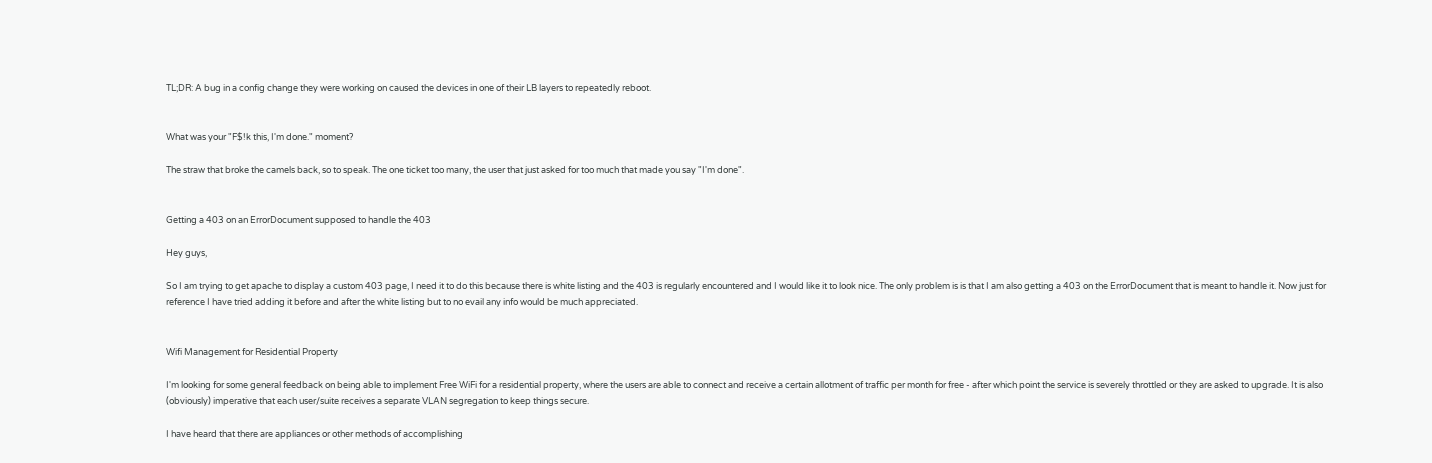TL;DR: A bug in a config change they were working on caused the devices in one of their LB layers to repeatedly reboot.


What was your "F$!k this, I'm done." moment?

The straw that broke the camels back, so to speak. The one ticket too many, the user that just asked for too much that made you say "I'm done".


Getting a 403 on an ErrorDocument supposed to handle the 403

Hey guys,

So I am trying to get apache to display a custom 403 page, I need it to do this because there is white listing and the 403 is regularly encountered and I would like it to look nice. The only problem is is that I am also getting a 403 on the ErrorDocument that is meant to handle it. Now just for reference I have tried adding it before and after the white listing but to no evail any info would be much appreciated.


Wifi Management for Residential Property

I'm looking for some general feedback on being able to implement Free WiFi for a residential property, where the users are able to connect and receive a certain allotment of traffic per month for free - after which point the service is severely throttled or they are asked to upgrade. It is also (obviously) imperative that each user/suite receives a separate VLAN segregation to keep things secure.

I have heard that there are appliances or other methods of accomplishing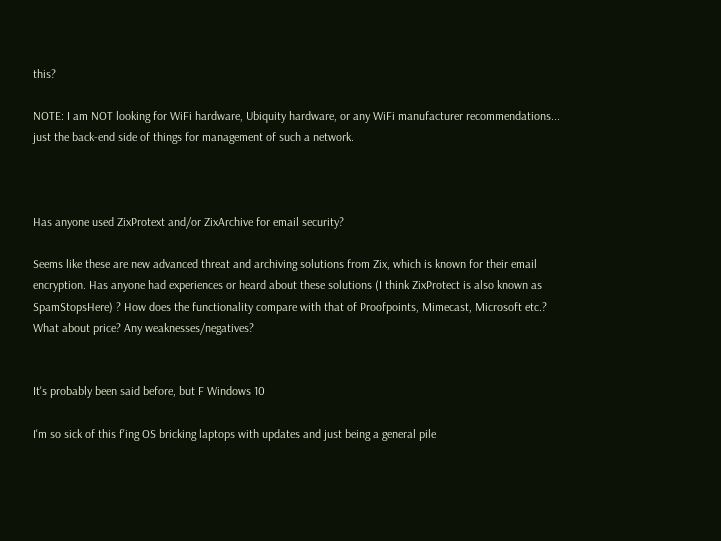this?

NOTE: I am NOT looking for WiFi hardware, Ubiquity hardware, or any WiFi manufacturer recommendations... just the back-end side of things for management of such a network.



Has anyone used ZixProtext and/or ZixArchive for email security?

Seems like these are new advanced threat and archiving solutions from Zix, which is known for their email encryption. Has anyone had experiences or heard about these solutions (I think ZixProtect is also known as SpamStopsHere) ? How does the functionality compare with that of Proofpoints, Mimecast, Microsoft etc.? What about price? Any weaknesses/negatives?


It's probably been said before, but F Windows 10

I'm so sick of this f'ing OS bricking laptops with updates and just being a general pile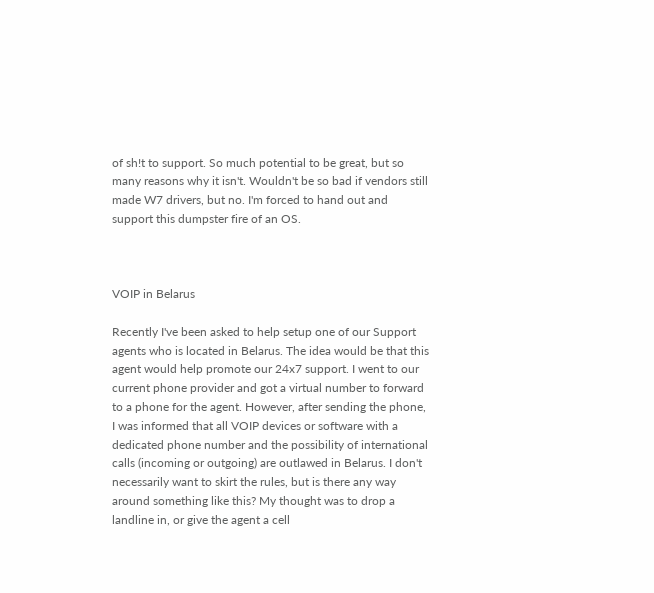of sh!t to support. So much potential to be great, but so many reasons why it isn't. Wouldn't be so bad if vendors still made W7 drivers, but no. I'm forced to hand out and support this dumpster fire of an OS.



VOIP in Belarus

Recently I've been asked to help setup one of our Support agents who is located in Belarus. The idea would be that this agent would help promote our 24x7 support. I went to our current phone provider and got a virtual number to forward to a phone for the agent. However, after sending the phone, I was informed that all VOIP devices or software with a dedicated phone number and the possibility of international calls (incoming or outgoing) are outlawed in Belarus. I don't necessarily want to skirt the rules, but is there any way around something like this? My thought was to drop a landline in, or give the agent a cell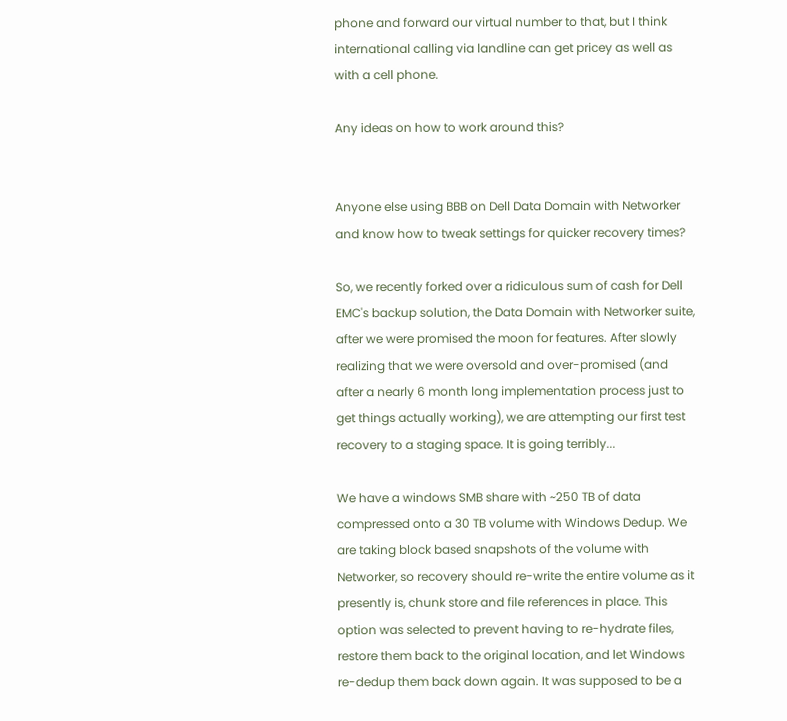phone and forward our virtual number to that, but I think international calling via landline can get pricey as well as with a cell phone.

Any ideas on how to work around this?


Anyone else using BBB on Dell Data Domain with Networker and know how to tweak settings for quicker recovery times?

So, we recently forked over a ridiculous sum of cash for Dell EMC's backup solution, the Data Domain with Networker suite, after we were promised the moon for features. After slowly realizing that we were oversold and over-promised (and after a nearly 6 month long implementation process just to get things actually working), we are attempting our first test recovery to a staging space. It is going terribly...

We have a windows SMB share with ~250 TB of data compressed onto a 30 TB volume with Windows Dedup. We are taking block based snapshots of the volume with Networker, so recovery should re-write the entire volume as it presently is, chunk store and file references in place. This option was selected to prevent having to re-hydrate files, restore them back to the original location, and let Windows re-dedup them back down again. It was supposed to be a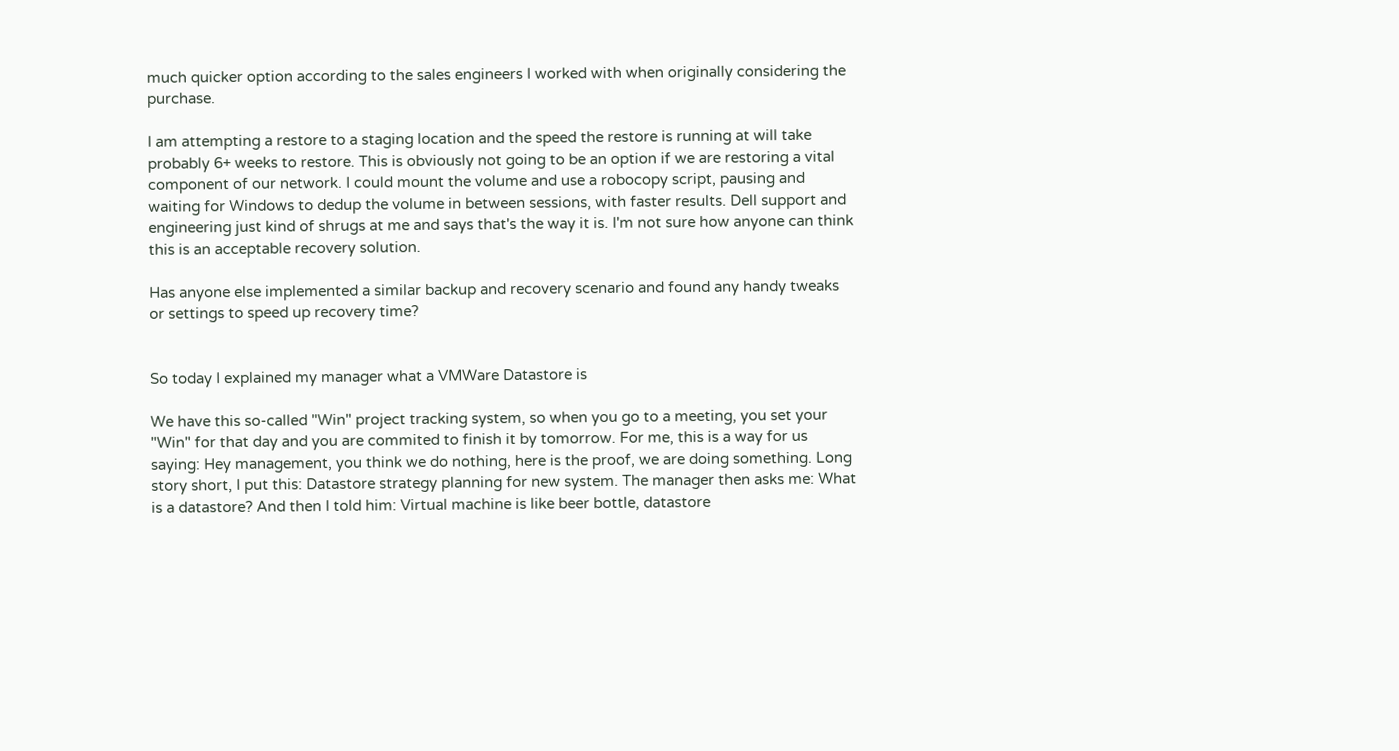much quicker option according to the sales engineers I worked with when originally considering the purchase.

I am attempting a restore to a staging location and the speed the restore is running at will take probably 6+ weeks to restore. This is obviously not going to be an option if we are restoring a vital component of our network. I could mount the volume and use a robocopy script, pausing and waiting for Windows to dedup the volume in between sessions, with faster results. Dell support and engineering just kind of shrugs at me and says that's the way it is. I'm not sure how anyone can think this is an acceptable recovery solution.

Has anyone else implemented a similar backup and recovery scenario and found any handy tweaks or settings to speed up recovery time?


So today I explained my manager what a VMWare Datastore is

We have this so-called "Win" project tracking system, so when you go to a meeting, you set your "Win" for that day and you are commited to finish it by tomorrow. For me, this is a way for us saying: Hey management, you think we do nothing, here is the proof, we are doing something. Long story short, I put this: Datastore strategy planning for new system. The manager then asks me: What is a datastore? And then I told him: Virtual machine is like beer bottle, datastore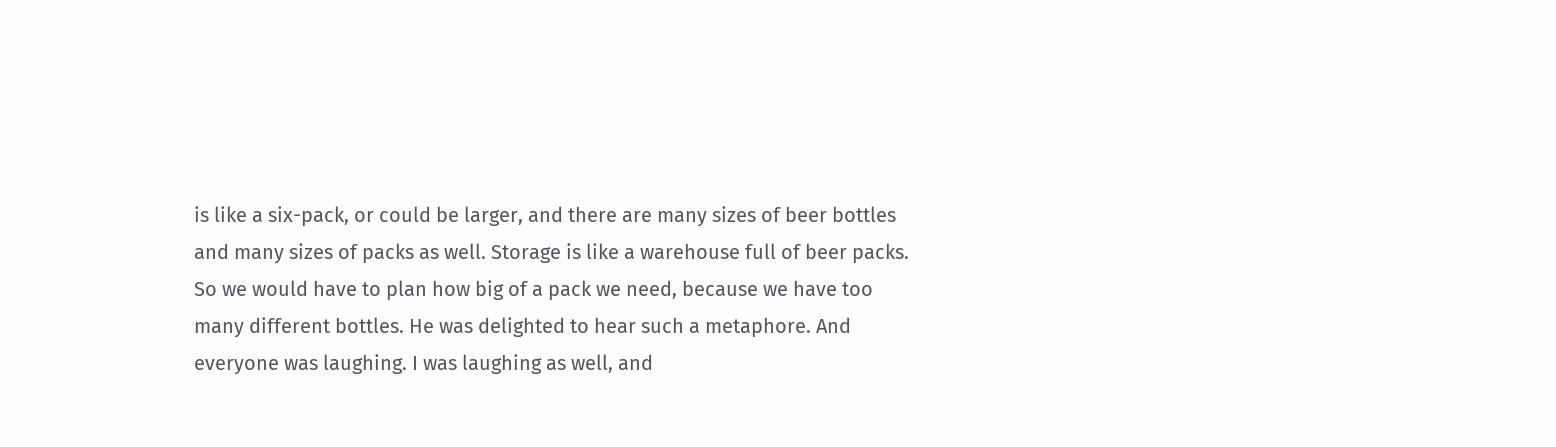is like a six-pack, or could be larger, and there are many sizes of beer bottles and many sizes of packs as well. Storage is like a warehouse full of beer packs. So we would have to plan how big of a pack we need, because we have too many different bottles. He was delighted to hear such a metaphore. And everyone was laughing. I was laughing as well, and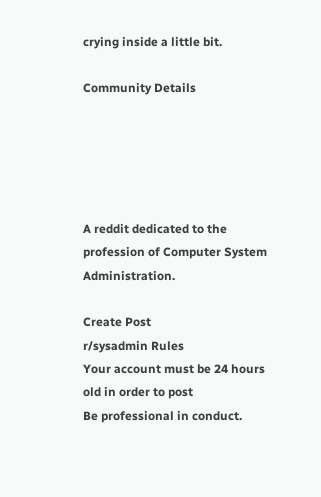crying inside a little bit.

Community Details





A reddit dedicated to the profession of Computer System Administration.

Create Post
r/sysadmin Rules
Your account must be 24 hours old in order to post
Be professional in conduct.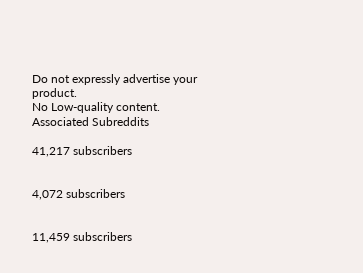Do not expressly advertise your product.
No Low-quality content.
Associated Subreddits

41,217 subscribers


4,072 subscribers


11,459 subscribers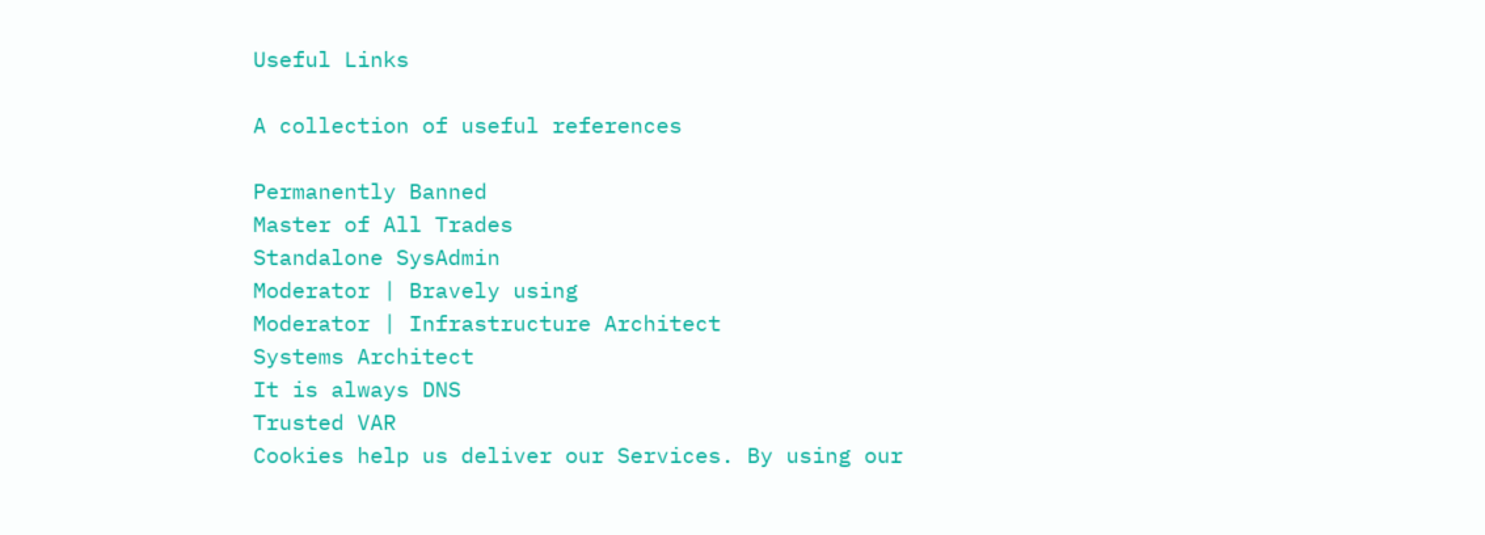Useful Links

A collection of useful references

Permanently Banned
Master of All Trades
Standalone SysAdmin
Moderator | Bravely using
Moderator | Infrastructure Architect
Systems Architect
It is always DNS
Trusted VAR
Cookies help us deliver our Services. By using our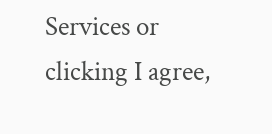Services or clicking I agree,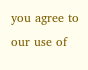you agree to our use of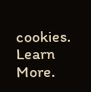cookies. Learn More.